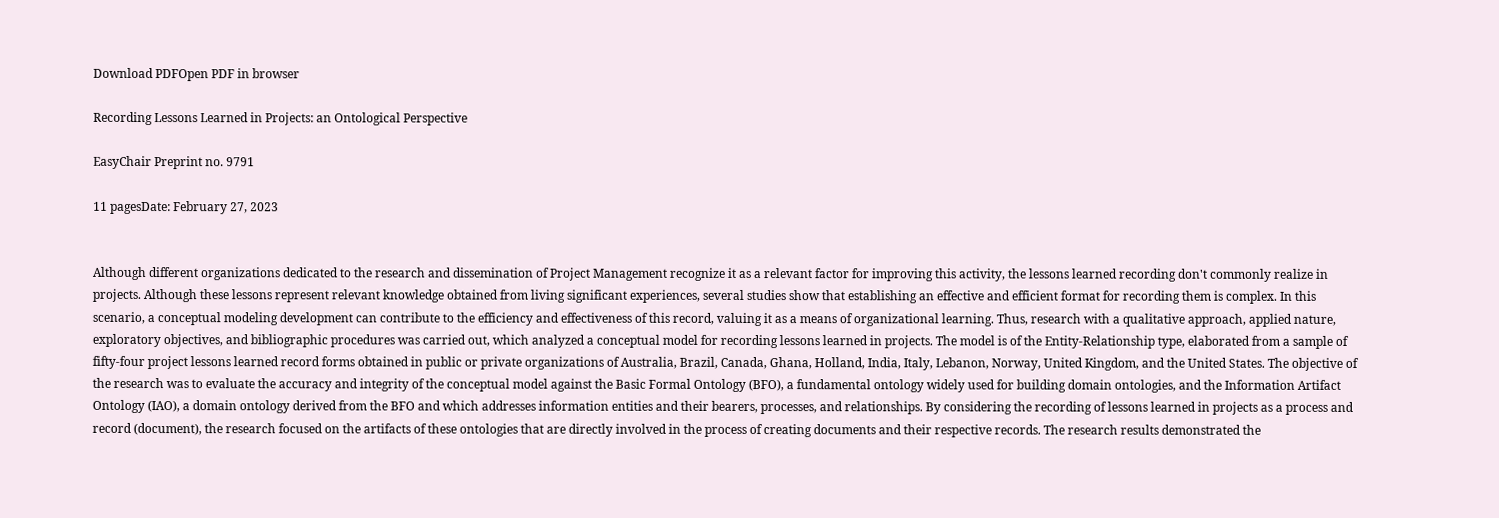Download PDFOpen PDF in browser

Recording Lessons Learned in Projects: an Ontological Perspective

EasyChair Preprint no. 9791

11 pagesDate: February 27, 2023


Although different organizations dedicated to the research and dissemination of Project Management recognize it as a relevant factor for improving this activity, the lessons learned recording don't commonly realize in projects. Although these lessons represent relevant knowledge obtained from living significant experiences, several studies show that establishing an effective and efficient format for recording them is complex. In this scenario, a conceptual modeling development can contribute to the efficiency and effectiveness of this record, valuing it as a means of organizational learning. Thus, research with a qualitative approach, applied nature, exploratory objectives, and bibliographic procedures was carried out, which analyzed a conceptual model for recording lessons learned in projects. The model is of the Entity-Relationship type, elaborated from a sample of fifty-four project lessons learned record forms obtained in public or private organizations of Australia, Brazil, Canada, Ghana, Holland, India, Italy, Lebanon, Norway, United Kingdom, and the United States. The objective of the research was to evaluate the accuracy and integrity of the conceptual model against the Basic Formal Ontology (BFO), a fundamental ontology widely used for building domain ontologies, and the Information Artifact Ontology (IAO), a domain ontology derived from the BFO and which addresses information entities and their bearers, processes, and relationships. By considering the recording of lessons learned in projects as a process and record (document), the research focused on the artifacts of these ontologies that are directly involved in the process of creating documents and their respective records. The research results demonstrated the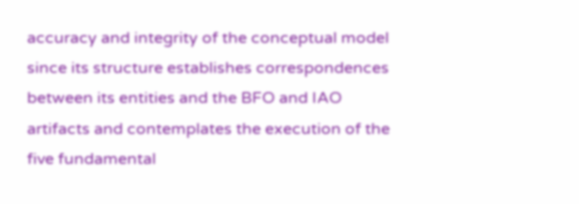accuracy and integrity of the conceptual model since its structure establishes correspondences between its entities and the BFO and IAO artifacts and contemplates the execution of the five fundamental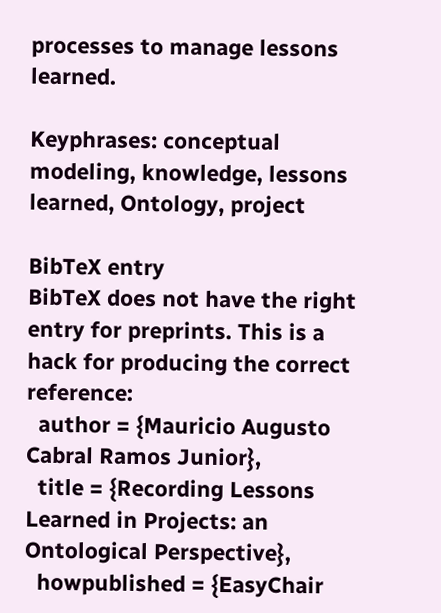processes to manage lessons learned.

Keyphrases: conceptual modeling, knowledge, lessons learned, Ontology, project

BibTeX entry
BibTeX does not have the right entry for preprints. This is a hack for producing the correct reference:
  author = {Mauricio Augusto Cabral Ramos Junior},
  title = {Recording Lessons Learned in Projects: an Ontological Perspective},
  howpublished = {EasyChair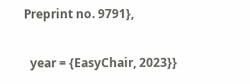Preprint no. 9791},

  year = {EasyChair, 2023}}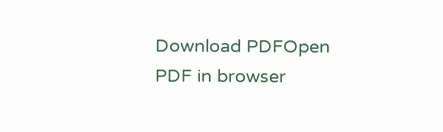Download PDFOpen PDF in browser